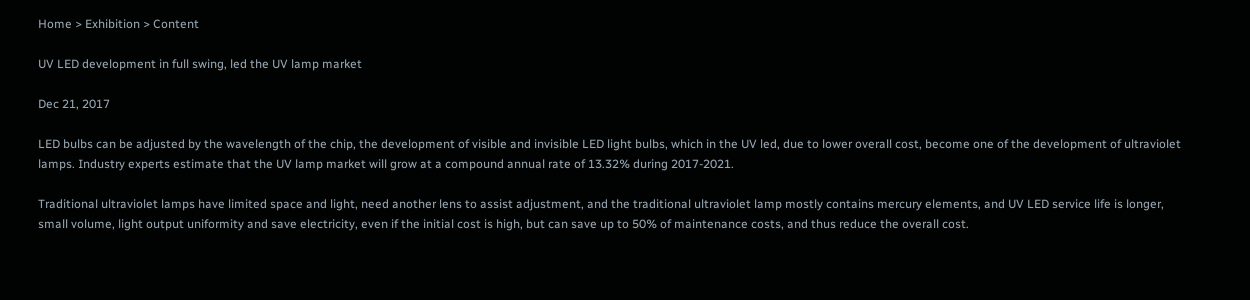Home > Exhibition > Content

UV LED development in full swing, led the UV lamp market

Dec 21, 2017

LED bulbs can be adjusted by the wavelength of the chip, the development of visible and invisible LED light bulbs, which in the UV led, due to lower overall cost, become one of the development of ultraviolet lamps. Industry experts estimate that the UV lamp market will grow at a compound annual rate of 13.32% during 2017-2021.

Traditional ultraviolet lamps have limited space and light, need another lens to assist adjustment, and the traditional ultraviolet lamp mostly contains mercury elements, and UV LED service life is longer, small volume, light output uniformity and save electricity, even if the initial cost is high, but can save up to 50% of maintenance costs, and thus reduce the overall cost.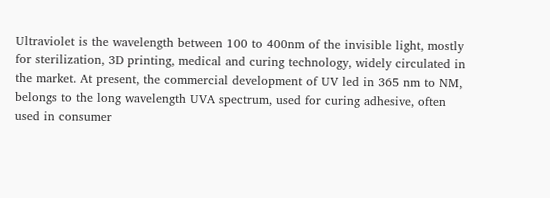Ultraviolet is the wavelength between 100 to 400nm of the invisible light, mostly for sterilization, 3D printing, medical and curing technology, widely circulated in the market. At present, the commercial development of UV led in 365 nm to NM, belongs to the long wavelength UVA spectrum, used for curing adhesive, often used in consumer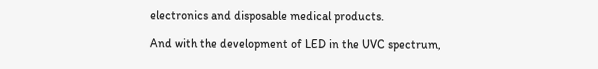electronics and disposable medical products.

And with the development of LED in the UVC spectrum,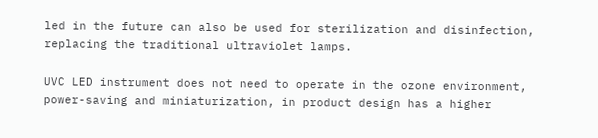led in the future can also be used for sterilization and disinfection, replacing the traditional ultraviolet lamps.

UVC LED instrument does not need to operate in the ozone environment, power-saving and miniaturization, in product design has a higher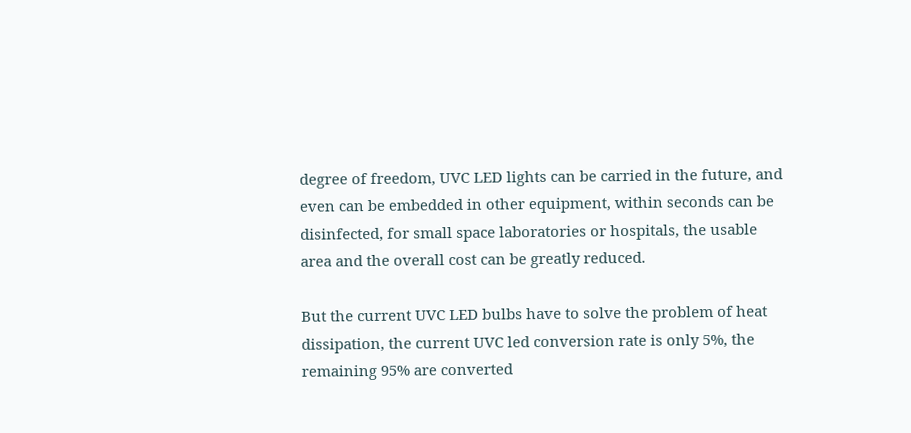degree of freedom, UVC LED lights can be carried in the future, and even can be embedded in other equipment, within seconds can be disinfected, for small space laboratories or hospitals, the usable area and the overall cost can be greatly reduced.

But the current UVC LED bulbs have to solve the problem of heat dissipation, the current UVC led conversion rate is only 5%, the remaining 95% are converted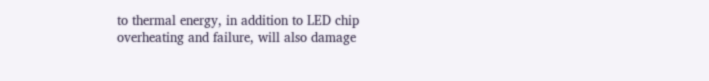to thermal energy, in addition to LED chip overheating and failure, will also damage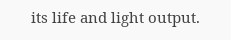its life and light output.